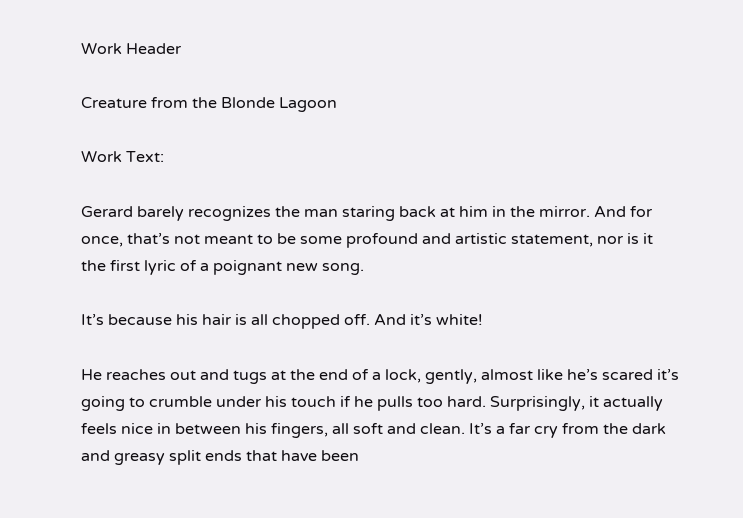Work Header

Creature from the Blonde Lagoon

Work Text:

Gerard barely recognizes the man staring back at him in the mirror. And for once, that’s not meant to be some profound and artistic statement, nor is it the first lyric of a poignant new song.

It’s because his hair is all chopped off. And it’s white!

He reaches out and tugs at the end of a lock, gently, almost like he’s scared it’s going to crumble under his touch if he pulls too hard. Surprisingly, it actually feels nice in between his fingers, all soft and clean. It’s a far cry from the dark and greasy split ends that have been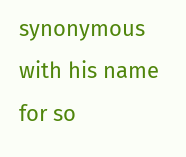synonymous with his name for so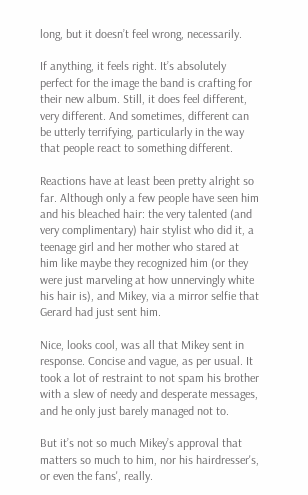long, but it doesn’t feel wrong, necessarily.

If anything, it feels right. It’s absolutely perfect for the image the band is crafting for their new album. Still, it does feel different, very different. And sometimes, different can be utterly terrifying, particularly in the way that people react to something different.

Reactions have at least been pretty alright so far. Although only a few people have seen him and his bleached hair: the very talented (and very complimentary) hair stylist who did it, a teenage girl and her mother who stared at him like maybe they recognized him (or they were just marveling at how unnervingly white his hair is), and Mikey, via a mirror selfie that Gerard had just sent him.

Nice, looks cool, was all that Mikey sent in response. Concise and vague, as per usual. It took a lot of restraint to not spam his brother with a slew of needy and desperate messages, and he only just barely managed not to.

But it’s not so much Mikey’s approval that matters so much to him, nor his hairdresser's, or even the fans', really.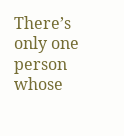There’s only one person whose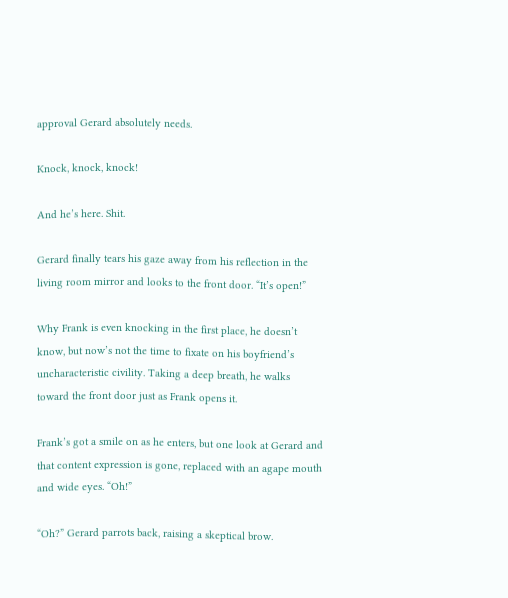approval Gerard absolutely needs.

Knock, knock, knock!

And he’s here. Shit.

Gerard finally tears his gaze away from his reflection in the living room mirror and looks to the front door. “It’s open!”

Why Frank is even knocking in the first place, he doesn’t know, but now’s not the time to fixate on his boyfriend’s uncharacteristic civility. Taking a deep breath, he walks toward the front door just as Frank opens it.

Frank’s got a smile on as he enters, but one look at Gerard and that content expression is gone, replaced with an agape mouth and wide eyes. “Oh!”

“Oh?” Gerard parrots back, raising a skeptical brow.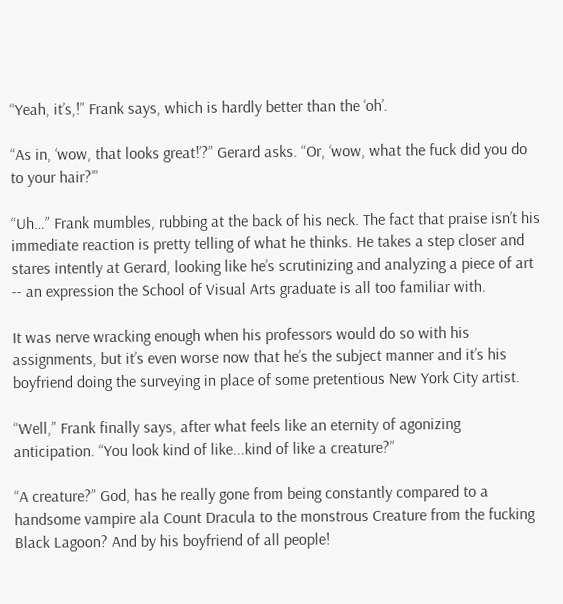“Yeah, it’s,!” Frank says, which is hardly better than the ‘oh’.

“As in, ‘wow, that looks great!’?” Gerard asks. “Or, ‘wow, what the fuck did you do to your hair?’”

“Uh…” Frank mumbles, rubbing at the back of his neck. The fact that praise isn’t his immediate reaction is pretty telling of what he thinks. He takes a step closer and stares intently at Gerard, looking like he’s scrutinizing and analyzing a piece of art -- an expression the School of Visual Arts graduate is all too familiar with.

It was nerve wracking enough when his professors would do so with his assignments, but it’s even worse now that he’s the subject manner and it’s his boyfriend doing the surveying in place of some pretentious New York City artist.

“Well,” Frank finally says, after what feels like an eternity of agonizing anticipation. “You look kind of like...kind of like a creature?”

“A creature?” God, has he really gone from being constantly compared to a handsome vampire ala Count Dracula to the monstrous Creature from the fucking Black Lagoon? And by his boyfriend of all people!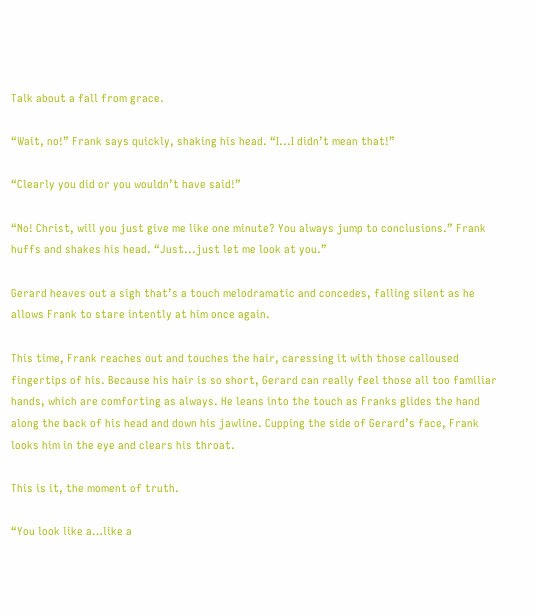Talk about a fall from grace.

“Wait, no!” Frank says quickly, shaking his head. “I...I didn’t mean that!”

“Clearly you did or you wouldn’t have said!”

“No! Christ, will you just give me like one minute? You always jump to conclusions.” Frank huffs and shakes his head. “Just...just let me look at you.”

Gerard heaves out a sigh that’s a touch melodramatic and concedes, falling silent as he allows Frank to stare intently at him once again.

This time, Frank reaches out and touches the hair, caressing it with those calloused fingertips of his. Because his hair is so short, Gerard can really feel those all too familiar hands, which are comforting as always. He leans into the touch as Franks glides the hand along the back of his head and down his jawline. Cupping the side of Gerard’s face, Frank looks him in the eye and clears his throat.

This is it, the moment of truth.

“You look like a…like a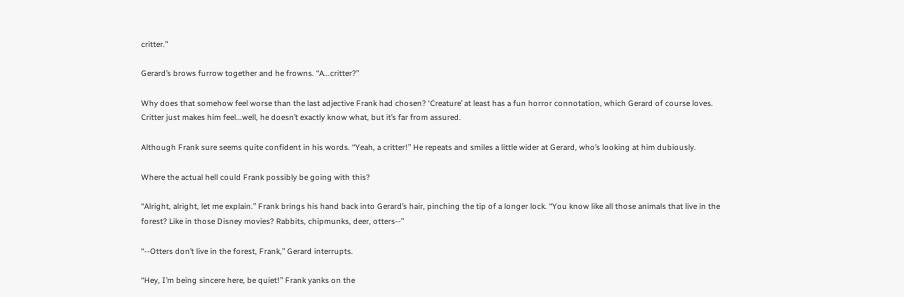critter.”

Gerard’s brows furrow together and he frowns. “A...critter?”

Why does that somehow feel worse than the last adjective Frank had chosen? ‘Creature’ at least has a fun horror connotation, which Gerard of course loves. Critter just makes him feel...well, he doesn’t exactly know what, but it’s far from assured.

Although Frank sure seems quite confident in his words. “Yeah, a critter!” He repeats and smiles a little wider at Gerard, who’s looking at him dubiously.

Where the actual hell could Frank possibly be going with this?

“Alright, alright, let me explain.” Frank brings his hand back into Gerard’s hair, pinching the tip of a longer lock. “You know like all those animals that live in the forest? Like in those Disney movies? Rabbits, chipmunks, deer, otters--”

“--Otters don’t live in the forest, Frank,” Gerard interrupts.

“Hey, I’m being sincere here, be quiet!” Frank yanks on the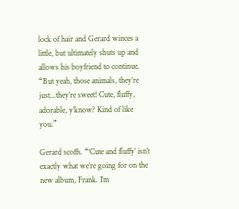lock of hair and Gerard winces a little, but ultimately shuts up and allows his boyfriend to continue. “But yeah, those animals, they’re just...they’re sweet! Cute, fluffy, adorable, y’know? Kind of like you.”

Gerard scoffs. “‘Cute and fluffy’ isn’t exactly what we’re going for on the new album, Frank. I’m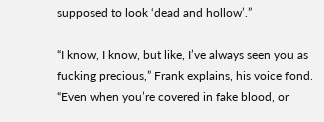supposed to look ‘dead and hollow’.”

“I know, I know, but like, I’ve always seen you as fucking precious,” Frank explains, his voice fond. “Even when you’re covered in fake blood, or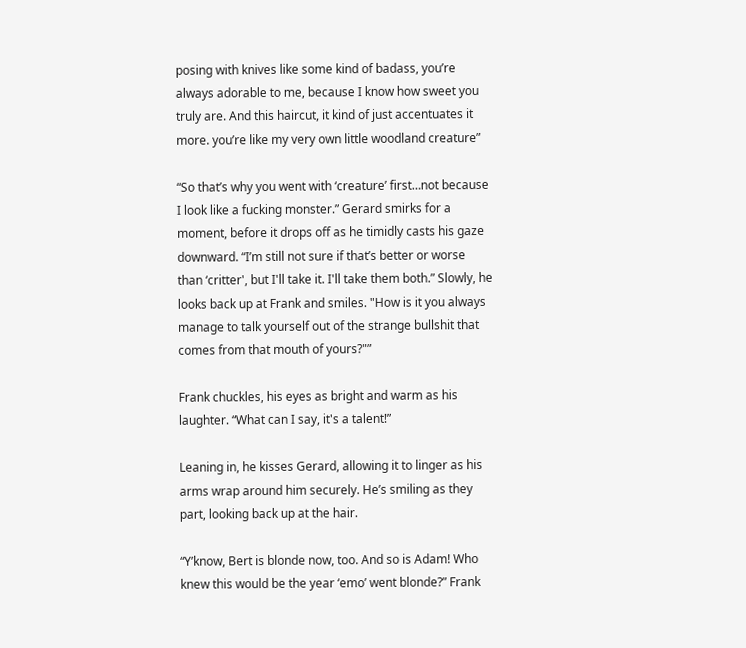posing with knives like some kind of badass, you’re always adorable to me, because I know how sweet you truly are. And this haircut, it kind of just accentuates it more. you’re like my very own little woodland creature”

“So that’s why you went with ‘creature’ first…not because I look like a fucking monster.” Gerard smirks for a moment, before it drops off as he timidly casts his gaze downward. “I’m still not sure if that’s better or worse than ‘critter', but I'll take it. I'll take them both.” Slowly, he looks back up at Frank and smiles. "How is it you always manage to talk yourself out of the strange bullshit that comes from that mouth of yours?"”

Frank chuckles, his eyes as bright and warm as his laughter. “What can I say, it's a talent!”

Leaning in, he kisses Gerard, allowing it to linger as his arms wrap around him securely. He’s smiling as they part, looking back up at the hair.

“Y’know, Bert is blonde now, too. And so is Adam! Who knew this would be the year ‘emo’ went blonde?” Frank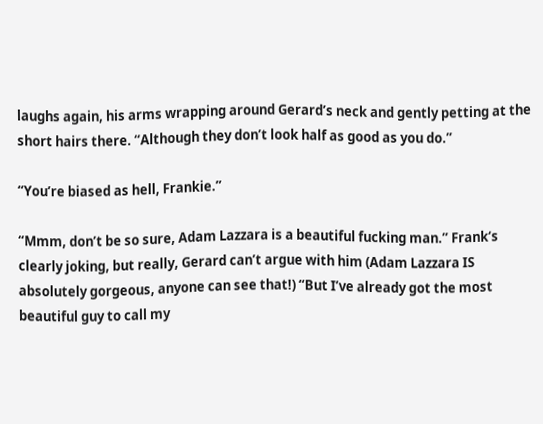laughs again, his arms wrapping around Gerard’s neck and gently petting at the short hairs there. “Although they don’t look half as good as you do.”

“You’re biased as hell, Frankie.”

“Mmm, don’t be so sure, Adam Lazzara is a beautiful fucking man.” Frank‘s clearly joking, but really, Gerard can’t argue with him (Adam Lazzara IS absolutely gorgeous, anyone can see that!) “But I’ve already got the most beautiful guy to call my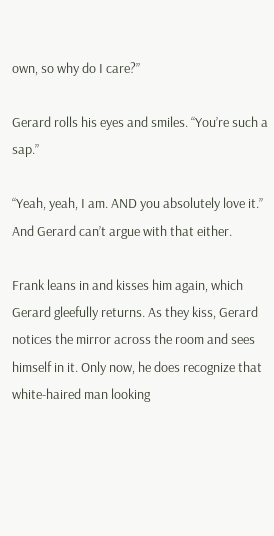own, so why do I care?”

Gerard rolls his eyes and smiles. “You’re such a sap.”

“Yeah, yeah, I am. AND you absolutely love it.” And Gerard can’t argue with that either.

Frank leans in and kisses him again, which Gerard gleefully returns. As they kiss, Gerard notices the mirror across the room and sees himself in it. Only now, he does recognize that white-haired man looking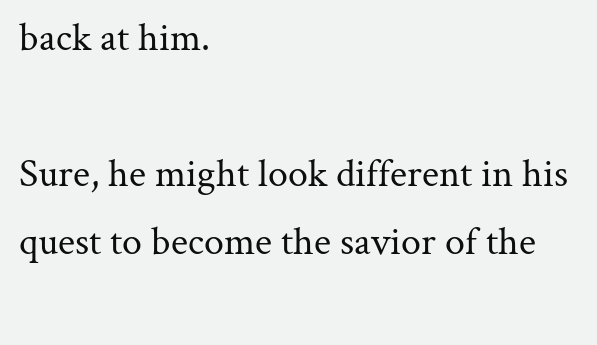back at him.

Sure, he might look different in his quest to become the savior of the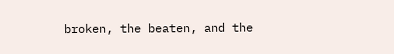broken, the beaten, and the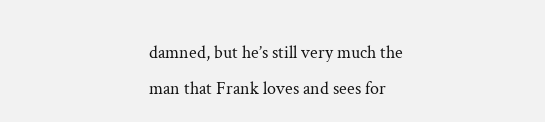damned, but he’s still very much the man that Frank loves and sees for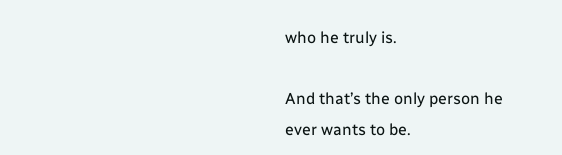who he truly is.

And that’s the only person he ever wants to be.